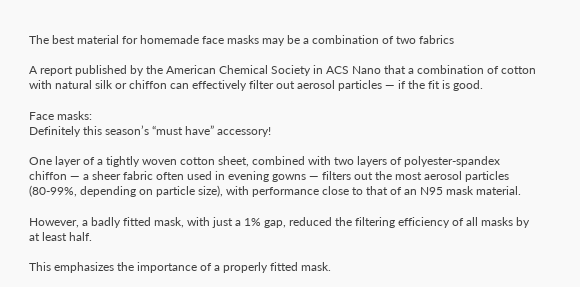The best material for homemade face masks may be a combination of two fabrics

A report published by the American Chemical Society in ACS Nano that a combination of cotton with natural silk or chiffon can effectively filter out aerosol particles — if the fit is good.

Face masks:
Definitely this season’s “must have” accessory!

One layer of a tightly woven cotton sheet, combined with two layers of polyester-spandex chiffon — a sheer fabric often used in evening gowns — filters out the most aerosol particles (80-99%, depending on particle size), with performance close to that of an N95 mask material.

However, a badly fitted mask, with just a 1% gap, reduced the filtering efficiency of all masks by at least half.

This emphasizes the importance of a properly fitted mask.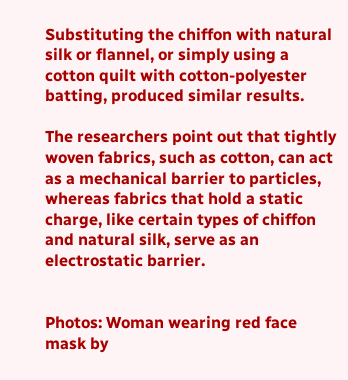Substituting the chiffon with natural silk or flannel, or simply using a cotton quilt with cotton-polyester batting, produced similar results.

The researchers point out that tightly woven fabrics, such as cotton, can act as a mechanical barrier to particles, whereas fabrics that hold a static charge, like certain types of chiffon and natural silk, serve as an electrostatic barrier.


Photos: Woman wearing red face mask by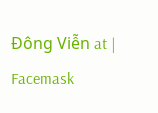Đông Viễn at | Facemask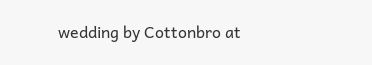wedding by Cottonbro at